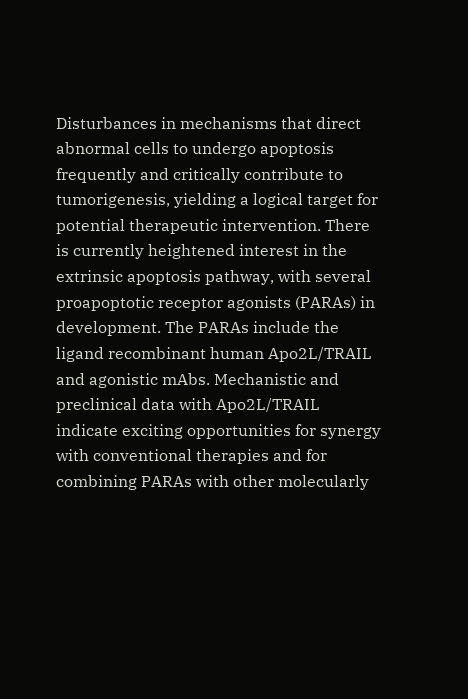Disturbances in mechanisms that direct abnormal cells to undergo apoptosis frequently and critically contribute to tumorigenesis, yielding a logical target for potential therapeutic intervention. There is currently heightened interest in the extrinsic apoptosis pathway, with several proapoptotic receptor agonists (PARAs) in development. The PARAs include the ligand recombinant human Apo2L/TRAIL and agonistic mAbs. Mechanistic and preclinical data with Apo2L/TRAIL indicate exciting opportunities for synergy with conventional therapies and for combining PARAs with other molecularly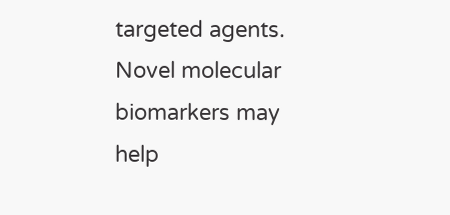targeted agents. Novel molecular biomarkers may help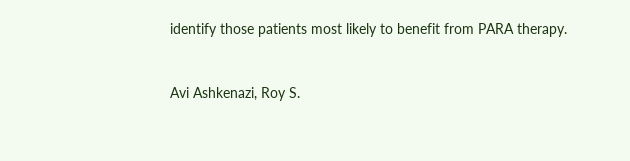identify those patients most likely to benefit from PARA therapy.


Avi Ashkenazi, Roy S.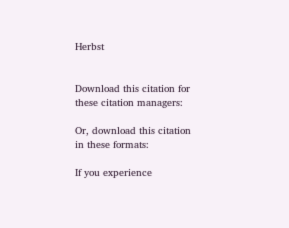Herbst


Download this citation for these citation managers:

Or, download this citation in these formats:

If you experience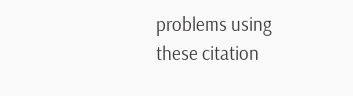problems using these citation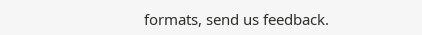formats, send us feedback.